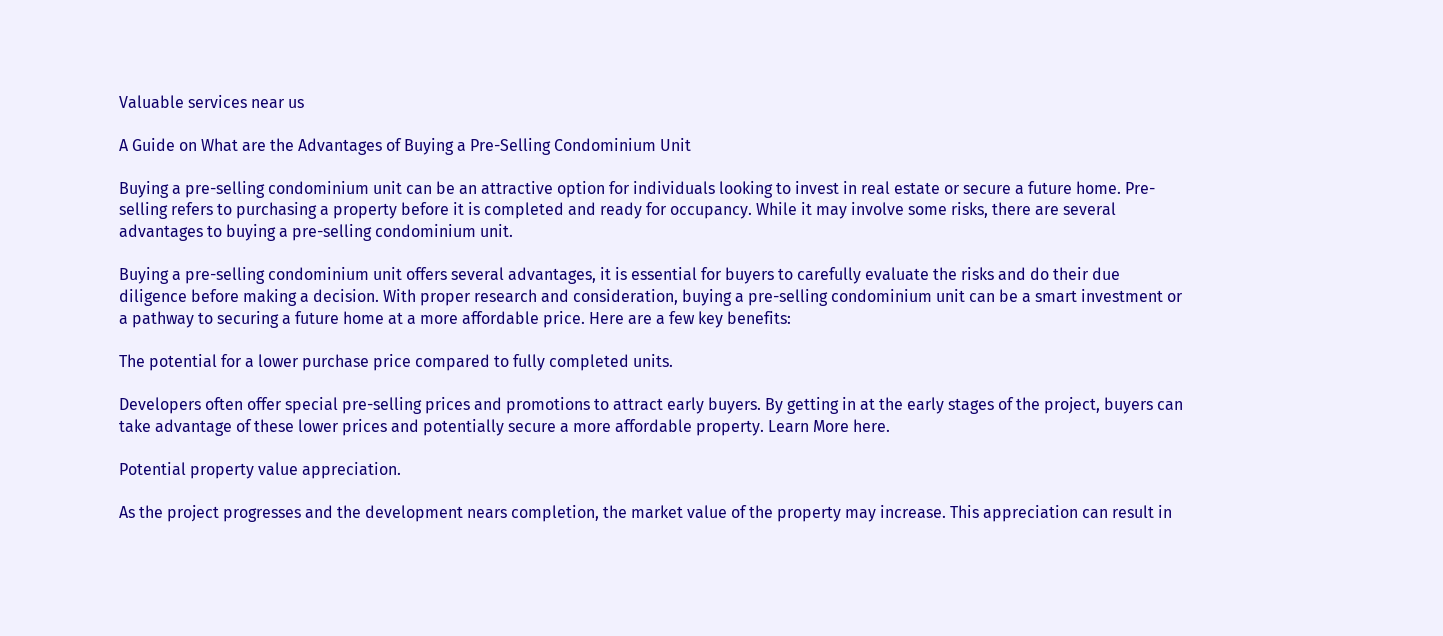Valuable services near us

A Guide on What are the Advantages of Buying a Pre-Selling Condominium Unit

Buying a pre-selling condominium unit can be an attractive option for individuals looking to invest in real estate or secure a future home. Pre-selling refers to purchasing a property before it is completed and ready for occupancy. While it may involve some risks, there are several advantages to buying a pre-selling condominium unit.

Buying a pre-selling condominium unit offers several advantages, it is essential for buyers to carefully evaluate the risks and do their due diligence before making a decision. With proper research and consideration, buying a pre-selling condominium unit can be a smart investment or a pathway to securing a future home at a more affordable price. Here are a few key benefits:

The potential for a lower purchase price compared to fully completed units.

Developers often offer special pre-selling prices and promotions to attract early buyers. By getting in at the early stages of the project, buyers can take advantage of these lower prices and potentially secure a more affordable property. Learn More here.

Potential property value appreciation.

As the project progresses and the development nears completion, the market value of the property may increase. This appreciation can result in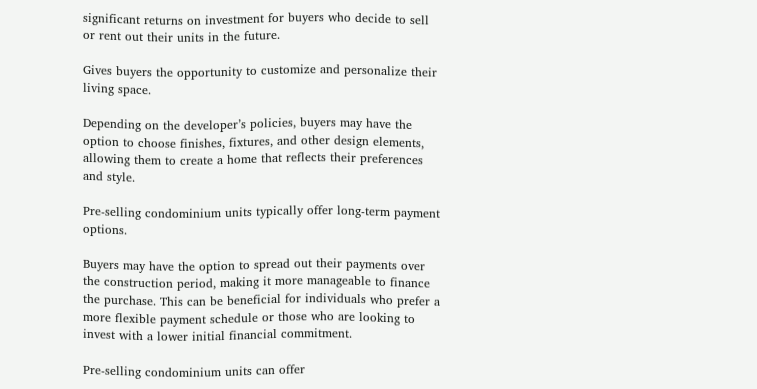significant returns on investment for buyers who decide to sell or rent out their units in the future.

Gives buyers the opportunity to customize and personalize their living space.

Depending on the developer’s policies, buyers may have the option to choose finishes, fixtures, and other design elements, allowing them to create a home that reflects their preferences and style.

Pre-selling condominium units typically offer long-term payment options.

Buyers may have the option to spread out their payments over the construction period, making it more manageable to finance the purchase. This can be beneficial for individuals who prefer a more flexible payment schedule or those who are looking to invest with a lower initial financial commitment.

Pre-selling condominium units can offer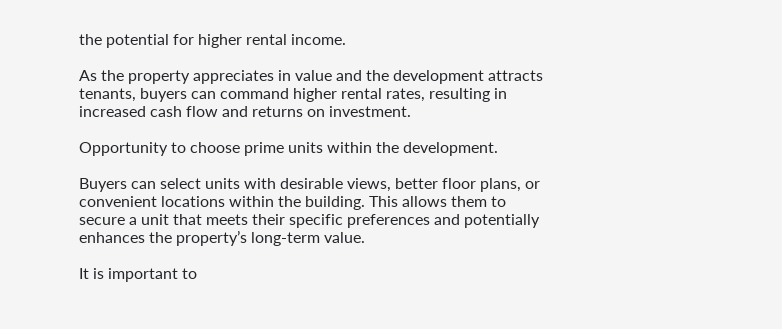the potential for higher rental income.

As the property appreciates in value and the development attracts tenants, buyers can command higher rental rates, resulting in increased cash flow and returns on investment.

Opportunity to choose prime units within the development.

Buyers can select units with desirable views, better floor plans, or convenient locations within the building. This allows them to secure a unit that meets their specific preferences and potentially enhances the property’s long-term value.

It is important to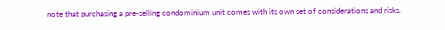note that purchasing a pre-selling condominium unit comes with its own set of considerations and risks.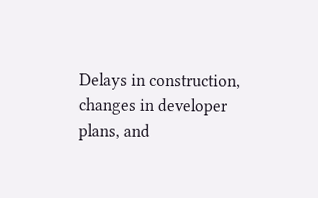Delays in construction, changes in developer plans, and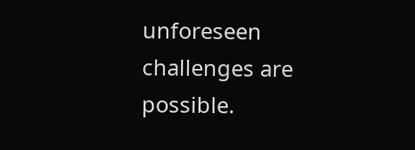unforeseen challenges are possible.